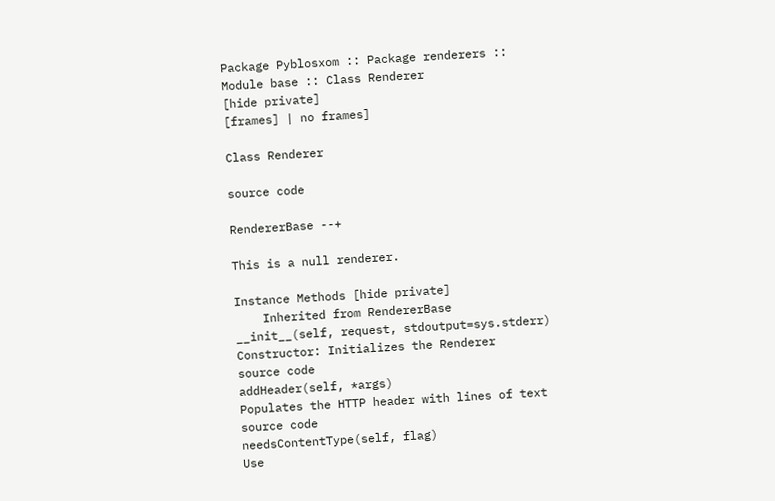Package Pyblosxom :: Package renderers :: Module base :: Class Renderer
[hide private]
[frames] | no frames]

Class Renderer

source code

RendererBase --+

This is a null renderer.

Instance Methods [hide private]
    Inherited from RendererBase
__init__(self, request, stdoutput=sys.stderr)
Constructor: Initializes the Renderer
source code
addHeader(self, *args)
Populates the HTTP header with lines of text
source code
needsContentType(self, flag)
Use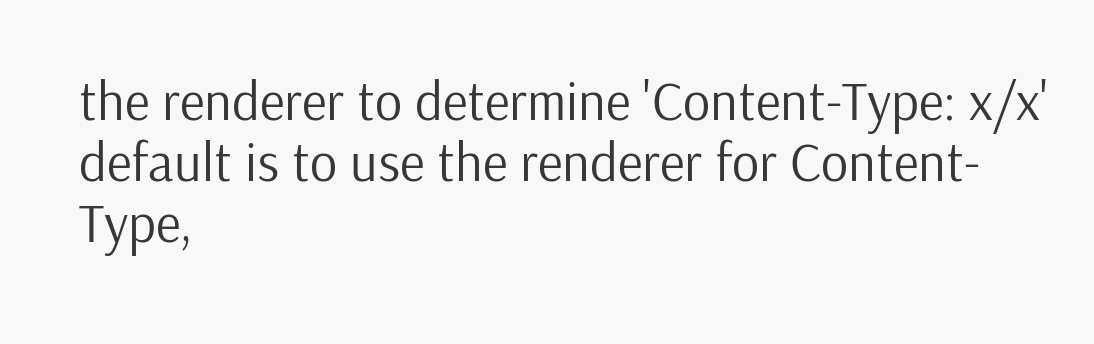the renderer to determine 'Content-Type: x/x' default is to use the renderer for Content-Type,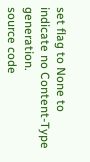set flag to None to indicate no Content-Type generation.
source code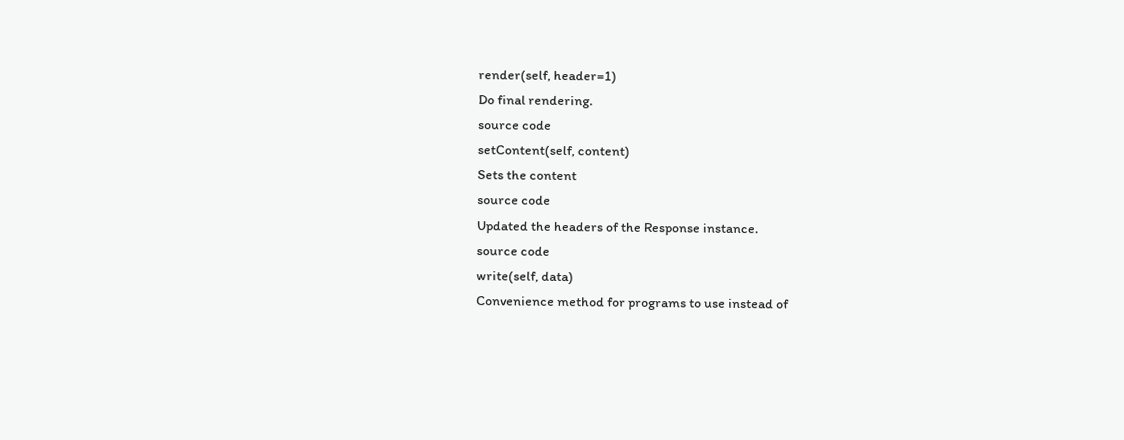render(self, header=1)
Do final rendering.
source code
setContent(self, content)
Sets the content
source code
Updated the headers of the Response instance.
source code
write(self, data)
Convenience method for programs to use instead of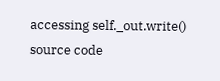accessing self._out.write()
source code